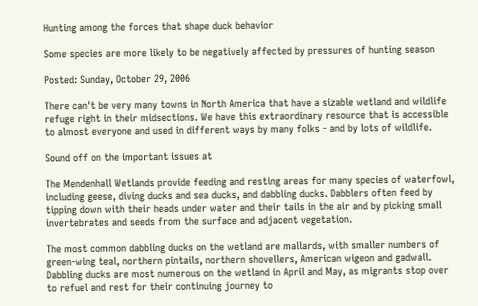Hunting among the forces that shape duck behavior

Some species are more likely to be negatively affected by pressures of hunting season

Posted: Sunday, October 29, 2006

There can't be very many towns in North America that have a sizable wetland and wildlife refuge right in their midsections. We have this extraordinary resource that is accessible to almost everyone and used in different ways by many folks - and by lots of wildlife.

Sound off on the important issues at

The Mendenhall Wetlands provide feeding and resting areas for many species of waterfowl, including geese, diving ducks and sea ducks, and dabbling ducks. Dabblers often feed by tipping down with their heads under water and their tails in the air and by picking small invertebrates and seeds from the surface and adjacent vegetation.

The most common dabbling ducks on the wetland are mallards, with smaller numbers of green-wing teal, northern pintails, northern shovellers, American wigeon and gadwall. Dabbling ducks are most numerous on the wetland in April and May, as migrants stop over to refuel and rest for their continuing journey to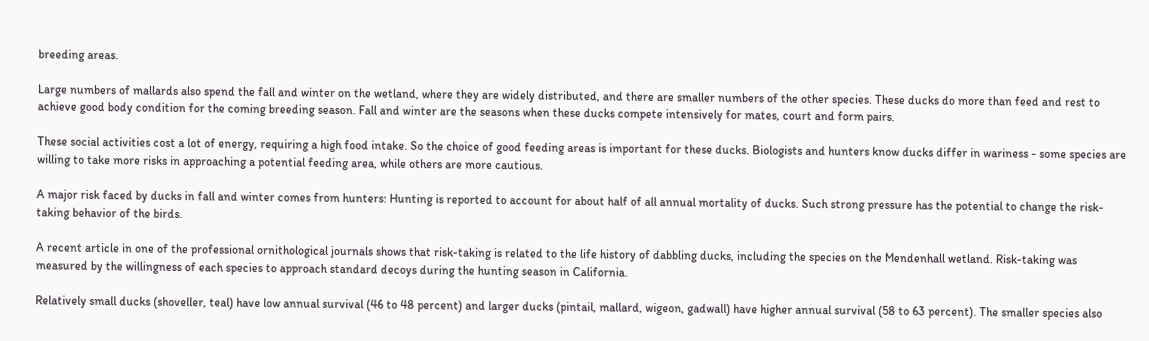breeding areas.

Large numbers of mallards also spend the fall and winter on the wetland, where they are widely distributed, and there are smaller numbers of the other species. These ducks do more than feed and rest to achieve good body condition for the coming breeding season. Fall and winter are the seasons when these ducks compete intensively for mates, court and form pairs.

These social activities cost a lot of energy, requiring a high food intake. So the choice of good feeding areas is important for these ducks. Biologists and hunters know ducks differ in wariness - some species are willing to take more risks in approaching a potential feeding area, while others are more cautious.

A major risk faced by ducks in fall and winter comes from hunters: Hunting is reported to account for about half of all annual mortality of ducks. Such strong pressure has the potential to change the risk-taking behavior of the birds.

A recent article in one of the professional ornithological journals shows that risk-taking is related to the life history of dabbling ducks, including the species on the Mendenhall wetland. Risk-taking was measured by the willingness of each species to approach standard decoys during the hunting season in California.

Relatively small ducks (shoveller, teal) have low annual survival (46 to 48 percent) and larger ducks (pintail, mallard, wigeon, gadwall) have higher annual survival (58 to 63 percent). The smaller species also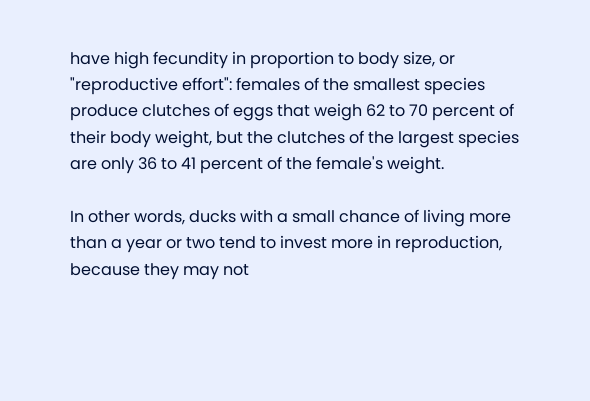have high fecundity in proportion to body size, or "reproductive effort": females of the smallest species produce clutches of eggs that weigh 62 to 70 percent of their body weight, but the clutches of the largest species are only 36 to 41 percent of the female's weight.

In other words, ducks with a small chance of living more than a year or two tend to invest more in reproduction, because they may not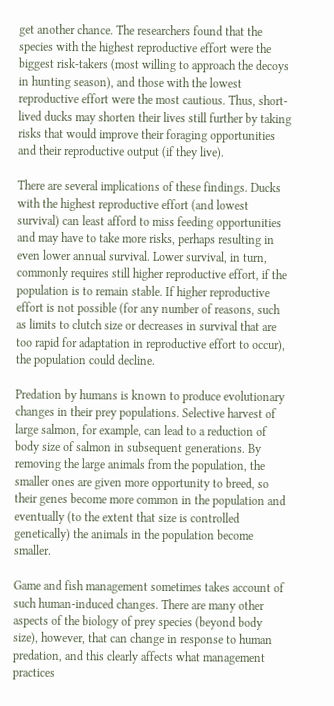get another chance. The researchers found that the species with the highest reproductive effort were the biggest risk-takers (most willing to approach the decoys in hunting season), and those with the lowest reproductive effort were the most cautious. Thus, short-lived ducks may shorten their lives still further by taking risks that would improve their foraging opportunities and their reproductive output (if they live).

There are several implications of these findings. Ducks with the highest reproductive effort (and lowest survival) can least afford to miss feeding opportunities and may have to take more risks, perhaps resulting in even lower annual survival. Lower survival, in turn, commonly requires still higher reproductive effort, if the population is to remain stable. If higher reproductive effort is not possible (for any number of reasons, such as limits to clutch size or decreases in survival that are too rapid for adaptation in reproductive effort to occur), the population could decline.

Predation by humans is known to produce evolutionary changes in their prey populations. Selective harvest of large salmon, for example, can lead to a reduction of body size of salmon in subsequent generations. By removing the large animals from the population, the smaller ones are given more opportunity to breed, so their genes become more common in the population and eventually (to the extent that size is controlled genetically) the animals in the population become smaller.

Game and fish management sometimes takes account of such human-induced changes. There are many other aspects of the biology of prey species (beyond body size), however, that can change in response to human predation, and this clearly affects what management practices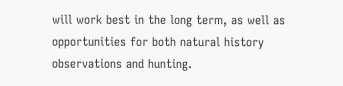will work best in the long term, as well as opportunities for both natural history observations and hunting.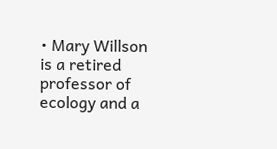• Mary Willson is a retired professor of ecology and a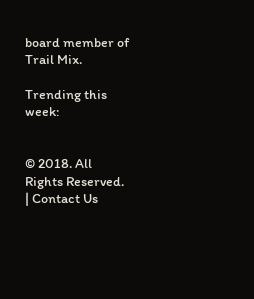board member of Trail Mix.

Trending this week:


© 2018. All Rights Reserved.  | Contact Us